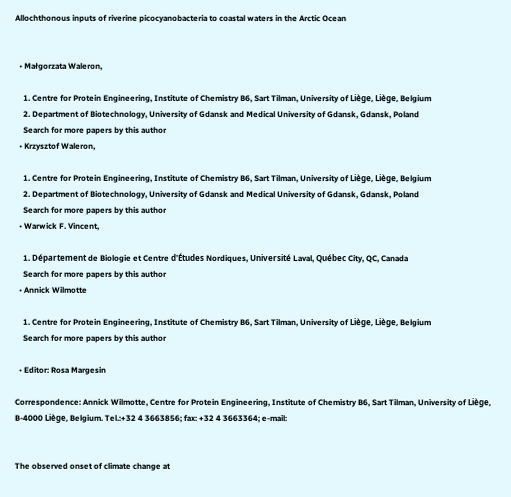Allochthonous inputs of riverine picocyanobacteria to coastal waters in the Arctic Ocean


  • Małgorzata Waleron,

    1. Centre for Protein Engineering, Institute of Chemistry B6, Sart Tilman, University of Liège, Liège, Belgium
    2. Department of Biotechnology, University of Gdansk and Medical University of Gdansk, Gdansk, Poland
    Search for more papers by this author
  • Krzysztof Waleron,

    1. Centre for Protein Engineering, Institute of Chemistry B6, Sart Tilman, University of Liège, Liège, Belgium
    2. Department of Biotechnology, University of Gdansk and Medical University of Gdansk, Gdansk, Poland
    Search for more papers by this author
  • Warwick F. Vincent,

    1. Département de Biologie et Centre d'Études Nordiques, Université Laval, Québec City, QC, Canada
    Search for more papers by this author
  • Annick Wilmotte

    1. Centre for Protein Engineering, Institute of Chemistry B6, Sart Tilman, University of Liège, Liège, Belgium
    Search for more papers by this author

  • Editor: Rosa Margesin

Correspondence: Annick Wilmotte, Centre for Protein Engineering, Institute of Chemistry B6, Sart Tilman, University of Liège, B-4000 Liège, Belgium. Tel.:+32 4 3663856; fax: +32 4 3663364; e-mail:


The observed onset of climate change at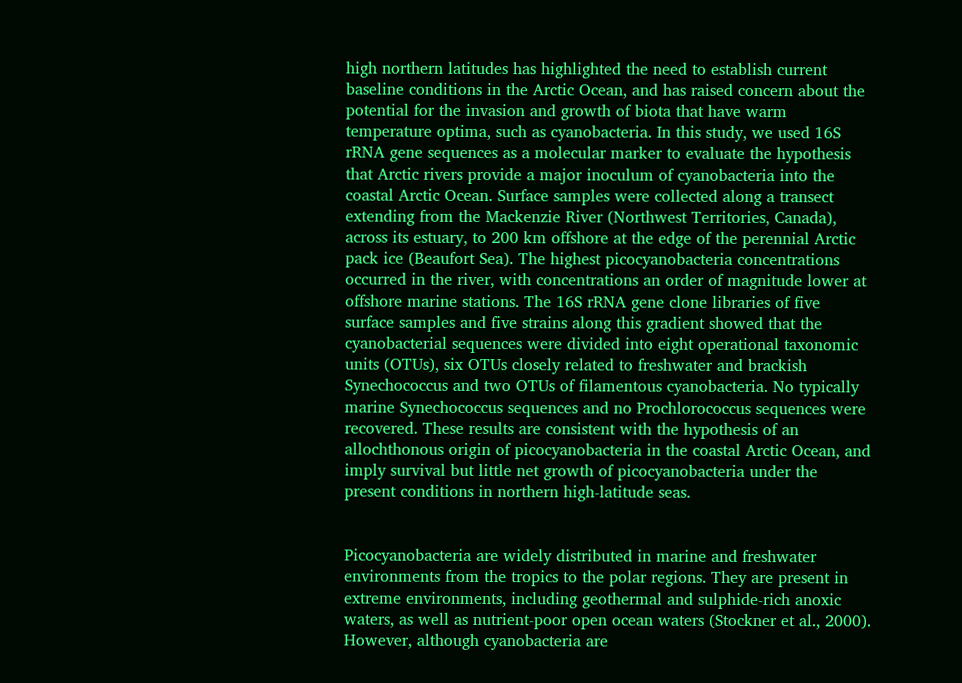high northern latitudes has highlighted the need to establish current baseline conditions in the Arctic Ocean, and has raised concern about the potential for the invasion and growth of biota that have warm temperature optima, such as cyanobacteria. In this study, we used 16S rRNA gene sequences as a molecular marker to evaluate the hypothesis that Arctic rivers provide a major inoculum of cyanobacteria into the coastal Arctic Ocean. Surface samples were collected along a transect extending from the Mackenzie River (Northwest Territories, Canada), across its estuary, to 200 km offshore at the edge of the perennial Arctic pack ice (Beaufort Sea). The highest picocyanobacteria concentrations occurred in the river, with concentrations an order of magnitude lower at offshore marine stations. The 16S rRNA gene clone libraries of five surface samples and five strains along this gradient showed that the cyanobacterial sequences were divided into eight operational taxonomic units (OTUs), six OTUs closely related to freshwater and brackish Synechococcus and two OTUs of filamentous cyanobacteria. No typically marine Synechococcus sequences and no Prochlorococcus sequences were recovered. These results are consistent with the hypothesis of an allochthonous origin of picocyanobacteria in the coastal Arctic Ocean, and imply survival but little net growth of picocyanobacteria under the present conditions in northern high-latitude seas.


Picocyanobacteria are widely distributed in marine and freshwater environments from the tropics to the polar regions. They are present in extreme environments, including geothermal and sulphide-rich anoxic waters, as well as nutrient-poor open ocean waters (Stockner et al., 2000). However, although cyanobacteria are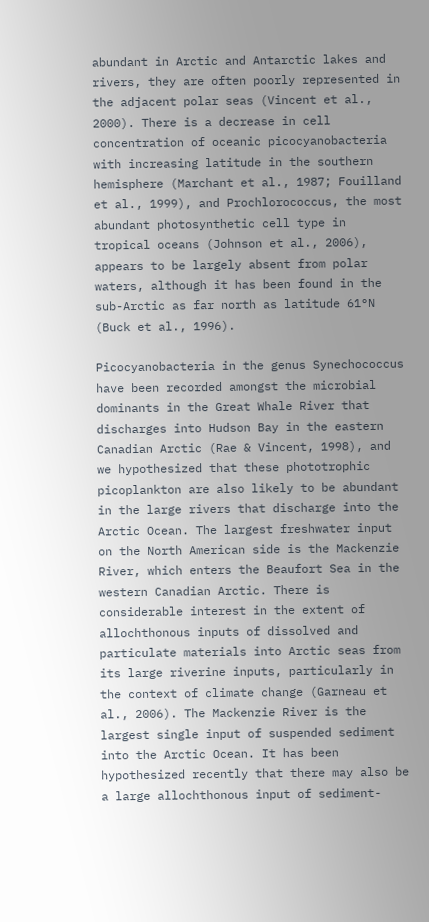abundant in Arctic and Antarctic lakes and rivers, they are often poorly represented in the adjacent polar seas (Vincent et al., 2000). There is a decrease in cell concentration of oceanic picocyanobacteria with increasing latitude in the southern hemisphere (Marchant et al., 1987; Fouilland et al., 1999), and Prochlorococcus, the most abundant photosynthetic cell type in tropical oceans (Johnson et al., 2006), appears to be largely absent from polar waters, although it has been found in the sub-Arctic as far north as latitude 61°N (Buck et al., 1996).

Picocyanobacteria in the genus Synechococcus have been recorded amongst the microbial dominants in the Great Whale River that discharges into Hudson Bay in the eastern Canadian Arctic (Rae & Vincent, 1998), and we hypothesized that these phototrophic picoplankton are also likely to be abundant in the large rivers that discharge into the Arctic Ocean. The largest freshwater input on the North American side is the Mackenzie River, which enters the Beaufort Sea in the western Canadian Arctic. There is considerable interest in the extent of allochthonous inputs of dissolved and particulate materials into Arctic seas from its large riverine inputs, particularly in the context of climate change (Garneau et al., 2006). The Mackenzie River is the largest single input of suspended sediment into the Arctic Ocean. It has been hypothesized recently that there may also be a large allochthonous input of sediment-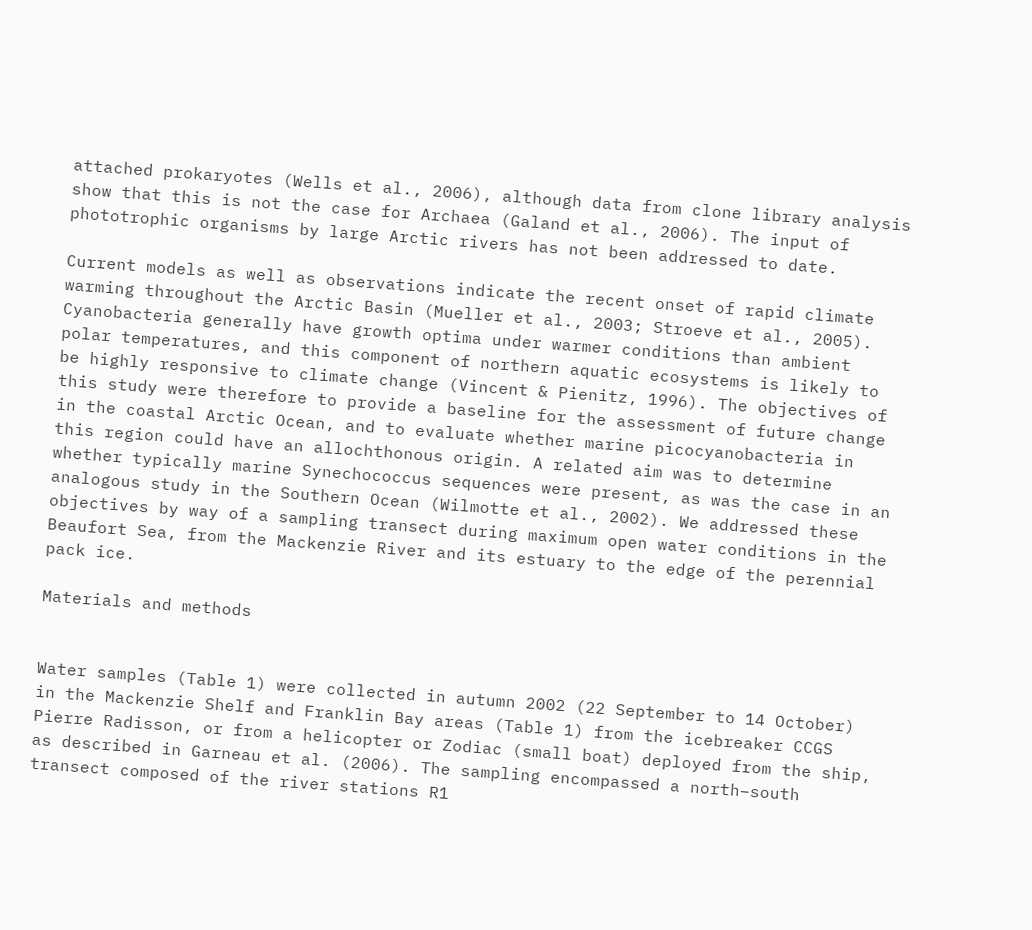attached prokaryotes (Wells et al., 2006), although data from clone library analysis show that this is not the case for Archaea (Galand et al., 2006). The input of phototrophic organisms by large Arctic rivers has not been addressed to date.

Current models as well as observations indicate the recent onset of rapid climate warming throughout the Arctic Basin (Mueller et al., 2003; Stroeve et al., 2005). Cyanobacteria generally have growth optima under warmer conditions than ambient polar temperatures, and this component of northern aquatic ecosystems is likely to be highly responsive to climate change (Vincent & Pienitz, 1996). The objectives of this study were therefore to provide a baseline for the assessment of future change in the coastal Arctic Ocean, and to evaluate whether marine picocyanobacteria in this region could have an allochthonous origin. A related aim was to determine whether typically marine Synechococcus sequences were present, as was the case in an analogous study in the Southern Ocean (Wilmotte et al., 2002). We addressed these objectives by way of a sampling transect during maximum open water conditions in the Beaufort Sea, from the Mackenzie River and its estuary to the edge of the perennial pack ice.

Materials and methods


Water samples (Table 1) were collected in autumn 2002 (22 September to 14 October) in the Mackenzie Shelf and Franklin Bay areas (Table 1) from the icebreaker CCGS Pierre Radisson, or from a helicopter or Zodiac (small boat) deployed from the ship, as described in Garneau et al. (2006). The sampling encompassed a north–south transect composed of the river stations R1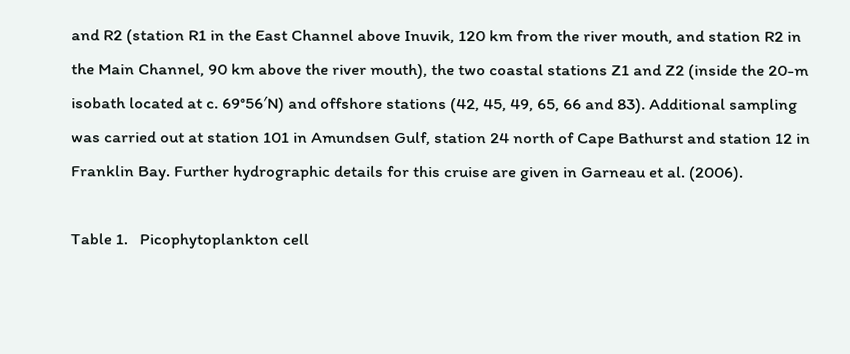and R2 (station R1 in the East Channel above Inuvik, 120 km from the river mouth, and station R2 in the Main Channel, 90 km above the river mouth), the two coastal stations Z1 and Z2 (inside the 20-m isobath located at c. 69°56′N) and offshore stations (42, 45, 49, 65, 66 and 83). Additional sampling was carried out at station 101 in Amundsen Gulf, station 24 north of Cape Bathurst and station 12 in Franklin Bay. Further hydrographic details for this cruise are given in Garneau et al. (2006).

Table 1.   Picophytoplankton cell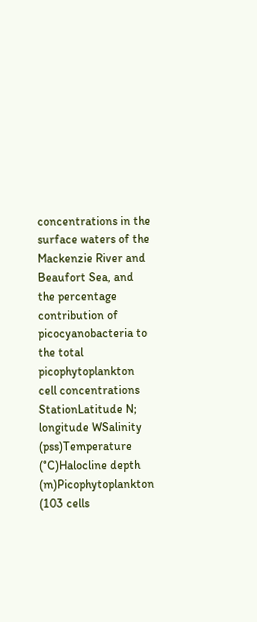concentrations in the surface waters of the Mackenzie River and Beaufort Sea, and the percentage contribution of picocyanobacteria to the total picophytoplankton cell concentrations
StationLatitude N; longitude WSalinity (pss)Temperature (°C)Halocline depth (m)Picophytoplankton (103 cells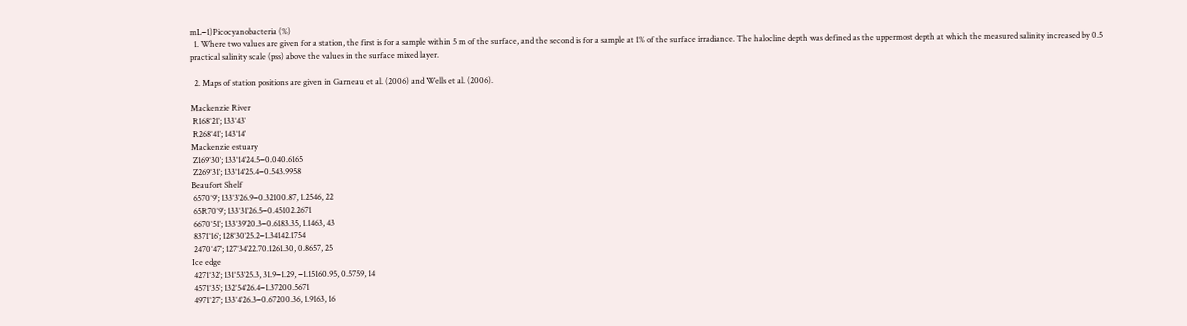mL−1)Picocyanobacteria (%)
  1. Where two values are given for a station, the first is for a sample within 5 m of the surface, and the second is for a sample at 1% of the surface irradiance. The halocline depth was defined as the uppermost depth at which the measured salinity increased by 0.5 practical salinity scale (pss) above the values in the surface mixed layer.

  2. Maps of station positions are given in Garneau et al. (2006) and Wells et al. (2006).

Mackenzie River
 R168°21′; 133°43′
 R268°41′; 143°14′
Mackenzie estuary
 Z169°30′; 133°14′24.5−0.040.6165
 Z269°31′; 133°14′25.4−0.543.9958
Beaufort Shelf
 6570°9′; 133°3′26.9−0.32100.87, 1.2546, 22
 65R70°9′; 133°31′26.5−0.45102.2671
 6670°51′; 133°39′20.3−0.6183.35, 1.1463, 43
 8371°16′; 128°30′25.2−1.34142.1754
 2470°47′; 127°34′22.70.1261.30, 0.8657, 25
Ice edge
 4271°32′; 131°53′25.3, 31.9−1.29, −1.15160.95, 0.5759, 14
 4571°35′; 132°54′26.4−1.37200.5671
 4971°27′; 133°4′26.3−0.67200.36, 1.9163, 16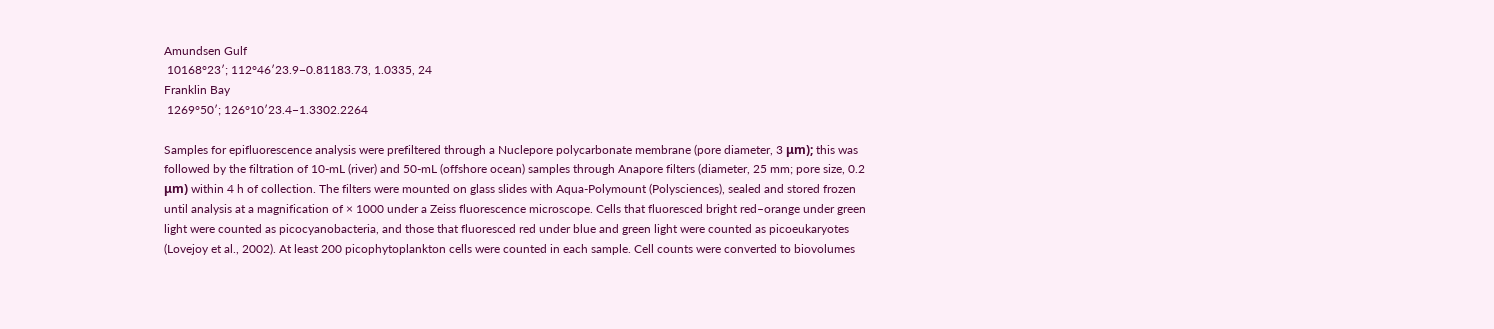Amundsen Gulf
 10168°23′; 112°46′23.9−0.81183.73, 1.0335, 24
Franklin Bay
 1269°50′; 126°10′23.4−1.3302.2264

Samples for epifluorescence analysis were prefiltered through a Nuclepore polycarbonate membrane (pore diameter, 3 μm); this was followed by the filtration of 10-mL (river) and 50-mL (offshore ocean) samples through Anapore filters (diameter, 25 mm; pore size, 0.2 μm) within 4 h of collection. The filters were mounted on glass slides with Aqua-Polymount (Polysciences), sealed and stored frozen until analysis at a magnification of × 1000 under a Zeiss fluorescence microscope. Cells that fluoresced bright red–orange under green light were counted as picocyanobacteria, and those that fluoresced red under blue and green light were counted as picoeukaryotes (Lovejoy et al., 2002). At least 200 picophytoplankton cells were counted in each sample. Cell counts were converted to biovolumes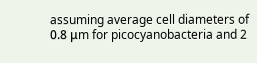assuming average cell diameters of 0.8 μm for picocyanobacteria and 2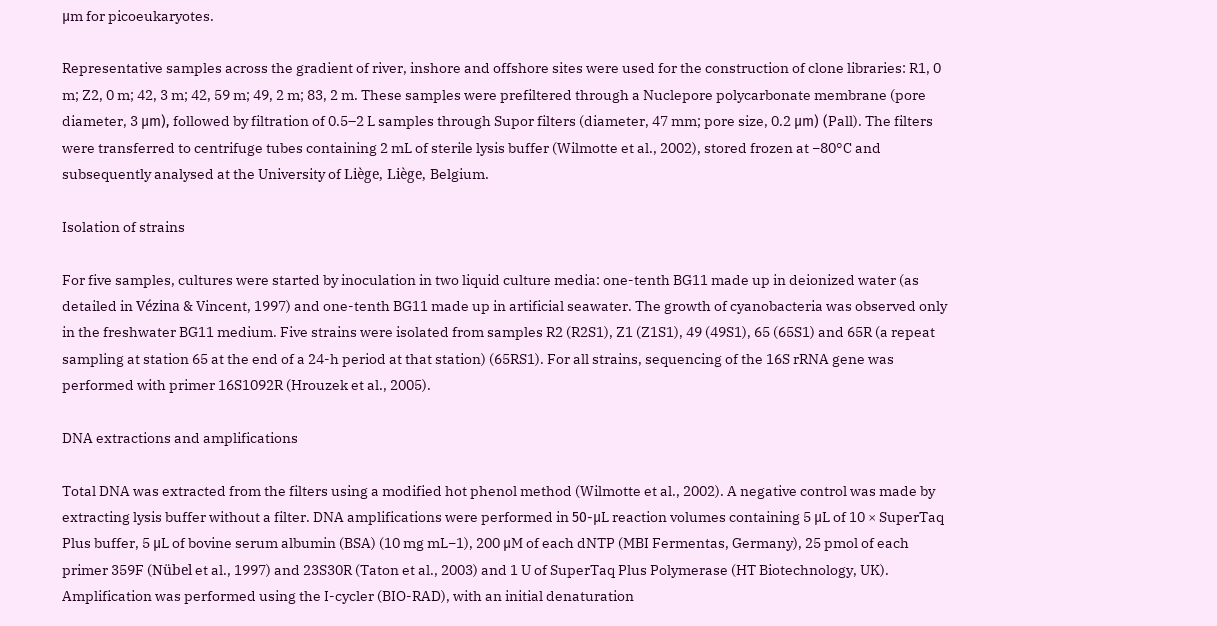μm for picoeukaryotes.

Representative samples across the gradient of river, inshore and offshore sites were used for the construction of clone libraries: R1, 0 m; Z2, 0 m; 42, 3 m; 42, 59 m; 49, 2 m; 83, 2 m. These samples were prefiltered through a Nuclepore polycarbonate membrane (pore diameter, 3 μm), followed by filtration of 0.5–2 L samples through Supor filters (diameter, 47 mm; pore size, 0.2 μm) (Pall). The filters were transferred to centrifuge tubes containing 2 mL of sterile lysis buffer (Wilmotte et al., 2002), stored frozen at −80°C and subsequently analysed at the University of Liège, Liège, Belgium.

Isolation of strains

For five samples, cultures were started by inoculation in two liquid culture media: one-tenth BG11 made up in deionized water (as detailed in Vézina & Vincent, 1997) and one-tenth BG11 made up in artificial seawater. The growth of cyanobacteria was observed only in the freshwater BG11 medium. Five strains were isolated from samples R2 (R2S1), Z1 (Z1S1), 49 (49S1), 65 (65S1) and 65R (a repeat sampling at station 65 at the end of a 24-h period at that station) (65RS1). For all strains, sequencing of the 16S rRNA gene was performed with primer 16S1092R (Hrouzek et al., 2005).

DNA extractions and amplifications

Total DNA was extracted from the filters using a modified hot phenol method (Wilmotte et al., 2002). A negative control was made by extracting lysis buffer without a filter. DNA amplifications were performed in 50-μL reaction volumes containing 5 μL of 10 × SuperTaq Plus buffer, 5 μL of bovine serum albumin (BSA) (10 mg mL−1), 200 μM of each dNTP (MBI Fermentas, Germany), 25 pmol of each primer 359F (Nübel et al., 1997) and 23S30R (Taton et al., 2003) and 1 U of SuperTaq Plus Polymerase (HT Biotechnology, UK). Amplification was performed using the I-cycler (BIO-RAD), with an initial denaturation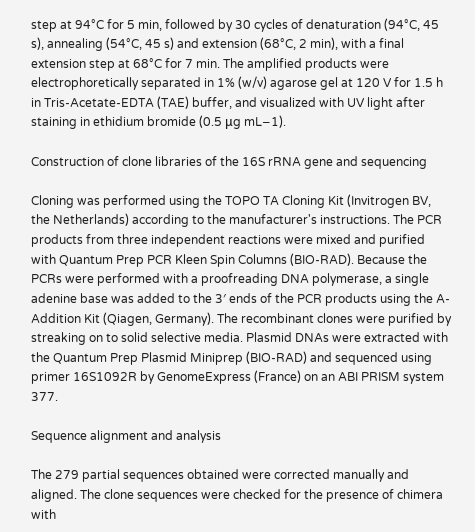step at 94°C for 5 min, followed by 30 cycles of denaturation (94°C, 45 s), annealing (54°C, 45 s) and extension (68°C, 2 min), with a final extension step at 68°C for 7 min. The amplified products were electrophoretically separated in 1% (w/v) agarose gel at 120 V for 1.5 h in Tris-Acetate-EDTA (TAE) buffer, and visualized with UV light after staining in ethidium bromide (0.5 μg mL−1).

Construction of clone libraries of the 16S rRNA gene and sequencing

Cloning was performed using the TOPO TA Cloning Kit (Invitrogen BV, the Netherlands) according to the manufacturer's instructions. The PCR products from three independent reactions were mixed and purified with Quantum Prep PCR Kleen Spin Columns (BIO-RAD). Because the PCRs were performed with a proofreading DNA polymerase, a single adenine base was added to the 3′ ends of the PCR products using the A-Addition Kit (Qiagen, Germany). The recombinant clones were purified by streaking on to solid selective media. Plasmid DNAs were extracted with the Quantum Prep Plasmid Miniprep (BIO-RAD) and sequenced using primer 16S1092R by GenomeExpress (France) on an ABI PRISM system 377.

Sequence alignment and analysis

The 279 partial sequences obtained were corrected manually and aligned. The clone sequences were checked for the presence of chimera with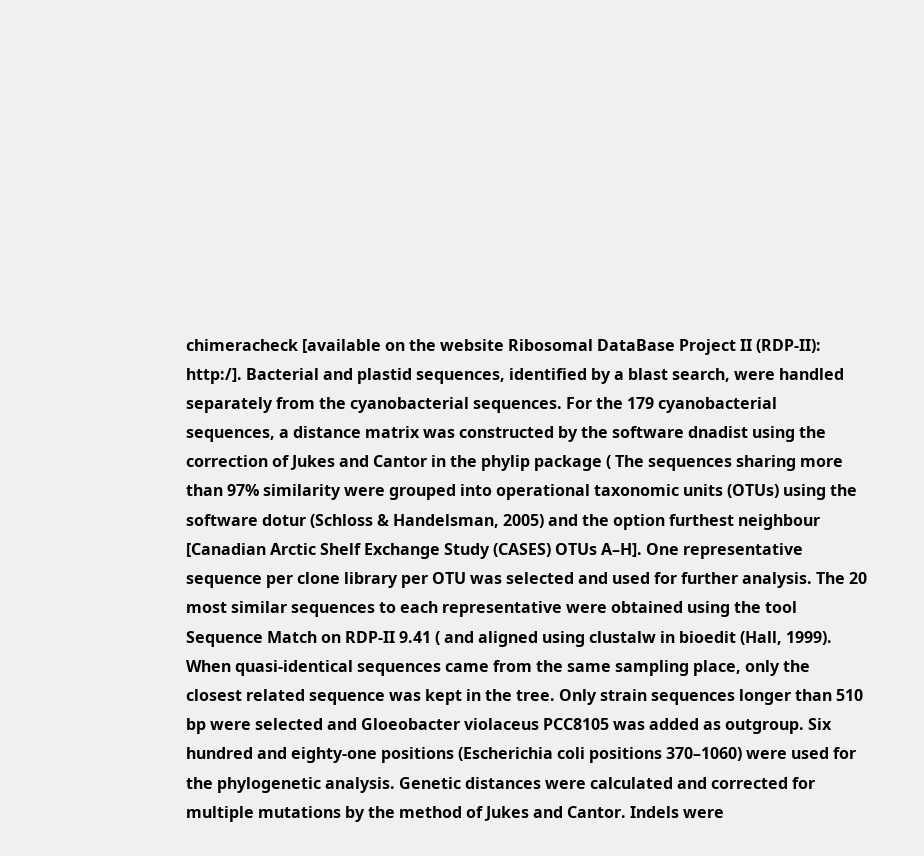chimeracheck [available on the website Ribosomal DataBase Project II (RDP-II): http:/]. Bacterial and plastid sequences, identified by a blast search, were handled separately from the cyanobacterial sequences. For the 179 cyanobacterial sequences, a distance matrix was constructed by the software dnadist using the correction of Jukes and Cantor in the phylip package ( The sequences sharing more than 97% similarity were grouped into operational taxonomic units (OTUs) using the software dotur (Schloss & Handelsman, 2005) and the option furthest neighbour [Canadian Arctic Shelf Exchange Study (CASES) OTUs A–H]. One representative sequence per clone library per OTU was selected and used for further analysis. The 20 most similar sequences to each representative were obtained using the tool Sequence Match on RDP-II 9.41 ( and aligned using clustalw in bioedit (Hall, 1999). When quasi-identical sequences came from the same sampling place, only the closest related sequence was kept in the tree. Only strain sequences longer than 510 bp were selected and Gloeobacter violaceus PCC8105 was added as outgroup. Six hundred and eighty-one positions (Escherichia coli positions 370–1060) were used for the phylogenetic analysis. Genetic distances were calculated and corrected for multiple mutations by the method of Jukes and Cantor. Indels were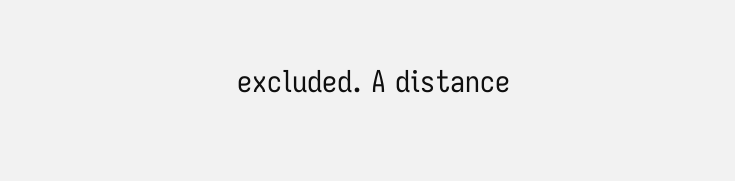excluded. A distance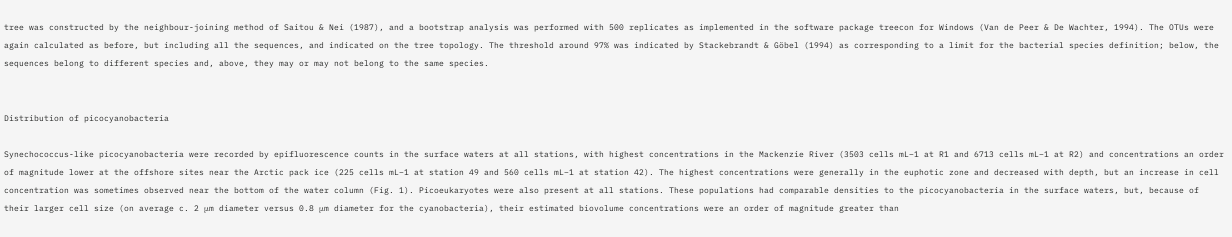tree was constructed by the neighbour-joining method of Saitou & Nei (1987), and a bootstrap analysis was performed with 500 replicates as implemented in the software package treecon for Windows (Van de Peer & De Wachter, 1994). The OTUs were again calculated as before, but including all the sequences, and indicated on the tree topology. The threshold around 97% was indicated by Stackebrandt & Göbel (1994) as corresponding to a limit for the bacterial species definition; below, the sequences belong to different species and, above, they may or may not belong to the same species.


Distribution of picocyanobacteria

Synechococcus-like picocyanobacteria were recorded by epifluorescence counts in the surface waters at all stations, with highest concentrations in the Mackenzie River (3503 cells mL−1 at R1 and 6713 cells mL−1 at R2) and concentrations an order of magnitude lower at the offshore sites near the Arctic pack ice (225 cells mL−1 at station 49 and 560 cells mL−1 at station 42). The highest concentrations were generally in the euphotic zone and decreased with depth, but an increase in cell concentration was sometimes observed near the bottom of the water column (Fig. 1). Picoeukaryotes were also present at all stations. These populations had comparable densities to the picocyanobacteria in the surface waters, but, because of their larger cell size (on average c. 2 μm diameter versus 0.8 μm diameter for the cyanobacteria), their estimated biovolume concentrations were an order of magnitude greater than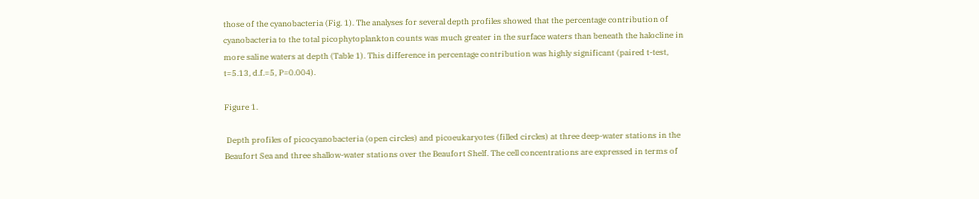those of the cyanobacteria (Fig. 1). The analyses for several depth profiles showed that the percentage contribution of cyanobacteria to the total picophytoplankton counts was much greater in the surface waters than beneath the halocline in more saline waters at depth (Table 1). This difference in percentage contribution was highly significant (paired t-test, t=5.13, d.f.=5, P=0.004).

Figure 1.

 Depth profiles of picocyanobacteria (open circles) and picoeukaryotes (filled circles) at three deep-water stations in the Beaufort Sea and three shallow-water stations over the Beaufort Shelf. The cell concentrations are expressed in terms of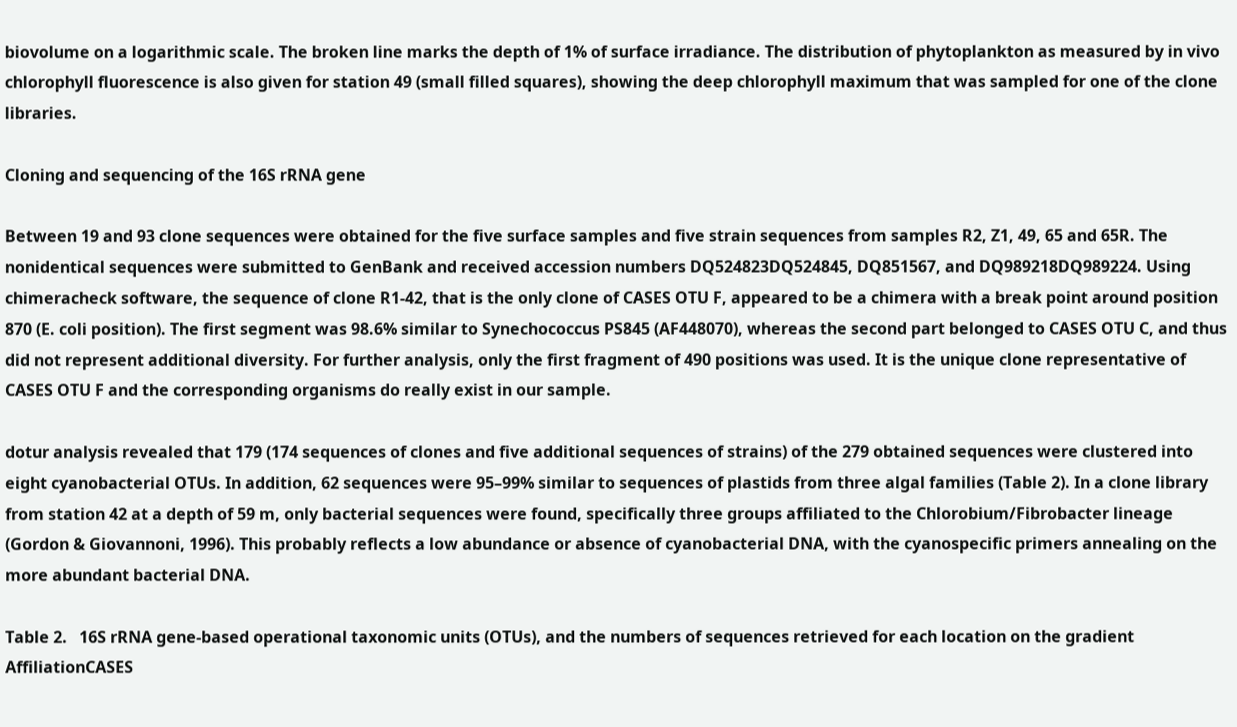biovolume on a logarithmic scale. The broken line marks the depth of 1% of surface irradiance. The distribution of phytoplankton as measured by in vivo chlorophyll fluorescence is also given for station 49 (small filled squares), showing the deep chlorophyll maximum that was sampled for one of the clone libraries.

Cloning and sequencing of the 16S rRNA gene

Between 19 and 93 clone sequences were obtained for the five surface samples and five strain sequences from samples R2, Z1, 49, 65 and 65R. The nonidentical sequences were submitted to GenBank and received accession numbers DQ524823DQ524845, DQ851567, and DQ989218DQ989224. Using chimeracheck software, the sequence of clone R1-42, that is the only clone of CASES OTU F, appeared to be a chimera with a break point around position 870 (E. coli position). The first segment was 98.6% similar to Synechococcus PS845 (AF448070), whereas the second part belonged to CASES OTU C, and thus did not represent additional diversity. For further analysis, only the first fragment of 490 positions was used. It is the unique clone representative of CASES OTU F and the corresponding organisms do really exist in our sample.

dotur analysis revealed that 179 (174 sequences of clones and five additional sequences of strains) of the 279 obtained sequences were clustered into eight cyanobacterial OTUs. In addition, 62 sequences were 95–99% similar to sequences of plastids from three algal families (Table 2). In a clone library from station 42 at a depth of 59 m, only bacterial sequences were found, specifically three groups affiliated to the Chlorobium/Fibrobacter lineage (Gordon & Giovannoni, 1996). This probably reflects a low abundance or absence of cyanobacterial DNA, with the cyanospecific primers annealing on the more abundant bacterial DNA.

Table 2.   16S rRNA gene-based operational taxonomic units (OTUs), and the numbers of sequences retrieved for each location on the gradient
AffiliationCASES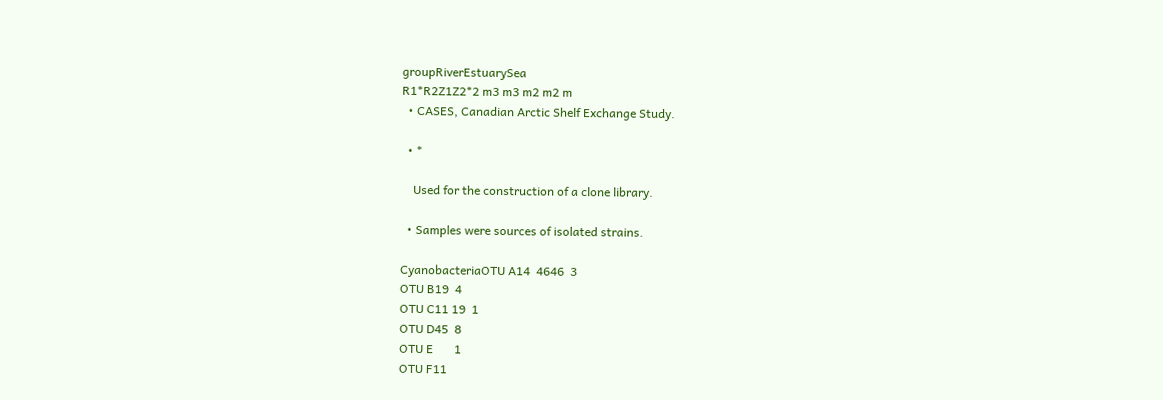groupRiverEstuarySea
R1*R2Z1Z2*2 m3 m3 m2 m2 m
  • CASES, Canadian Arctic Shelf Exchange Study.

  • *

    Used for the construction of a clone library.

  • Samples were sources of isolated strains.

CyanobacteriaOTU A14  4646  3
OTU B19  4
OTU C11 19  1
OTU D45  8
OTU E       1
OTU F11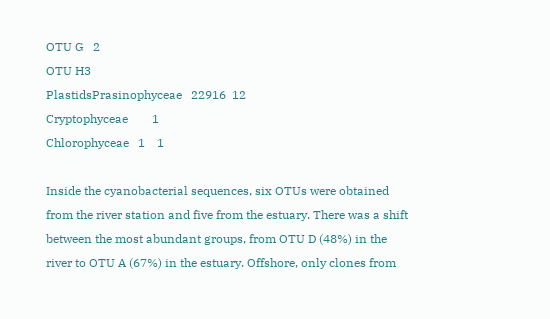OTU G   2
OTU H3
PlastidsPrasinophyceae   22916  12
Cryptophyceae        1
Chlorophyceae   1    1

Inside the cyanobacterial sequences, six OTUs were obtained from the river station and five from the estuary. There was a shift between the most abundant groups, from OTU D (48%) in the river to OTU A (67%) in the estuary. Offshore, only clones from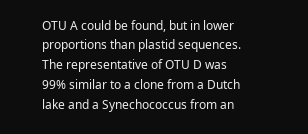OTU A could be found, but in lower proportions than plastid sequences. The representative of OTU D was 99% similar to a clone from a Dutch lake and a Synechococcus from an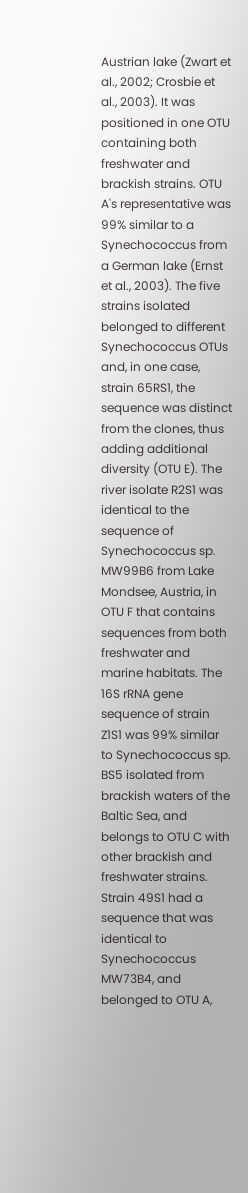Austrian lake (Zwart et al., 2002; Crosbie et al., 2003). It was positioned in one OTU containing both freshwater and brackish strains. OTU A's representative was 99% similar to a Synechococcus from a German lake (Ernst et al., 2003). The five strains isolated belonged to different Synechococcus OTUs and, in one case, strain 65RS1, the sequence was distinct from the clones, thus adding additional diversity (OTU E). The river isolate R2S1 was identical to the sequence of Synechococcus sp. MW99B6 from Lake Mondsee, Austria, in OTU F that contains sequences from both freshwater and marine habitats. The 16S rRNA gene sequence of strain Z1S1 was 99% similar to Synechococcus sp. BS5 isolated from brackish waters of the Baltic Sea, and belongs to OTU C with other brackish and freshwater strains. Strain 49S1 had a sequence that was identical to Synechococcus MW73B4, and belonged to OTU A,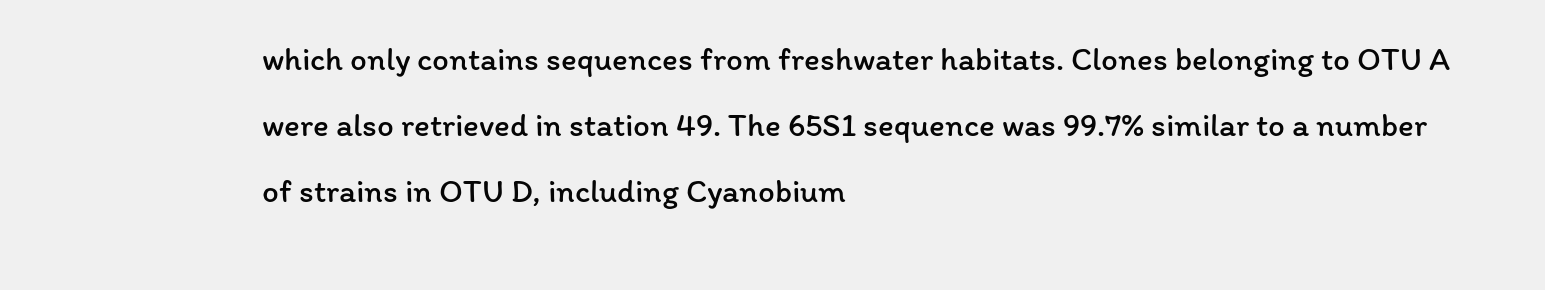which only contains sequences from freshwater habitats. Clones belonging to OTU A were also retrieved in station 49. The 65S1 sequence was 99.7% similar to a number of strains in OTU D, including Cyanobium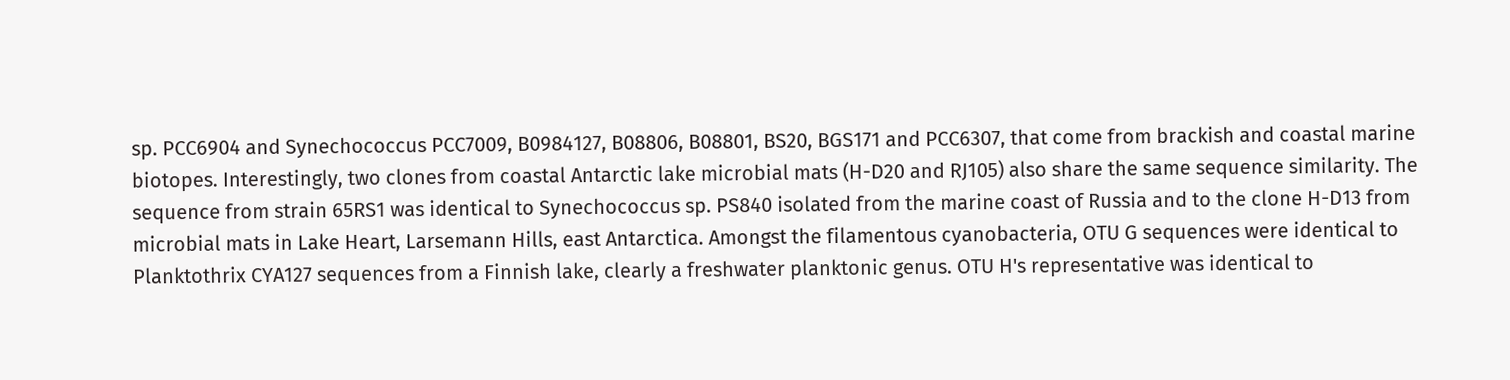sp. PCC6904 and Synechococcus PCC7009, B0984127, B08806, B08801, BS20, BGS171 and PCC6307, that come from brackish and coastal marine biotopes. Interestingly, two clones from coastal Antarctic lake microbial mats (H-D20 and RJ105) also share the same sequence similarity. The sequence from strain 65RS1 was identical to Synechococcus sp. PS840 isolated from the marine coast of Russia and to the clone H-D13 from microbial mats in Lake Heart, Larsemann Hills, east Antarctica. Amongst the filamentous cyanobacteria, OTU G sequences were identical to Planktothrix CYA127 sequences from a Finnish lake, clearly a freshwater planktonic genus. OTU H's representative was identical to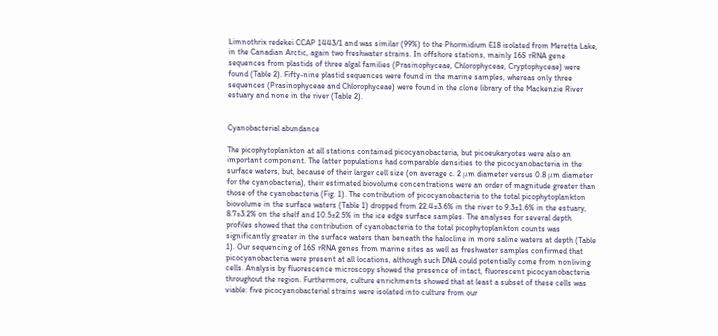Limnothrix redekei CCAP 1443/1 and was similar (99%) to the Phormidium E18 isolated from Meretta Lake, in the Canadian Arctic, again two freshwater strains. In offshore stations, mainly 16S rRNA gene sequences from plastids of three algal families (Prasinophyceae, Chlorophyceae, Cryptophyceae) were found (Table 2). Fifty-nine plastid sequences were found in the marine samples, whereas only three sequences (Prasinophyceae and Chlorophyceae) were found in the clone library of the Mackenzie River estuary and none in the river (Table 2).


Cyanobacterial abundance

The picophytoplankton at all stations contained picocyanobacteria, but picoeukaryotes were also an important component. The latter populations had comparable densities to the picocyanobacteria in the surface waters, but, because of their larger cell size (on average c. 2 μm diameter versus 0.8 μm diameter for the cyanobacteria), their estimated biovolume concentrations were an order of magnitude greater than those of the cyanobacteria (Fig. 1). The contribution of picocyanobacteria to the total picophytoplankton biovolume in the surface waters (Table 1) dropped from 22.4±3.6% in the river to 9.3±1.6% in the estuary, 8.7±3.2% on the shelf and 10.5±2.5% in the ice edge surface samples. The analyses for several depth profiles showed that the contribution of cyanobacteria to the total picophytoplankton counts was significantly greater in the surface waters than beneath the halocline in more saline waters at depth (Table 1). Our sequencing of 16S rRNA genes from marine sites as well as freshwater samples confirmed that picocyanobacteria were present at all locations, although such DNA could potentially come from nonliving cells. Analysis by fluorescence microscopy showed the presence of intact, fluorescent picocyanobacteria throughout the region. Furthermore, culture enrichments showed that at least a subset of these cells was viable: five picocyanobacterial strains were isolated into culture from our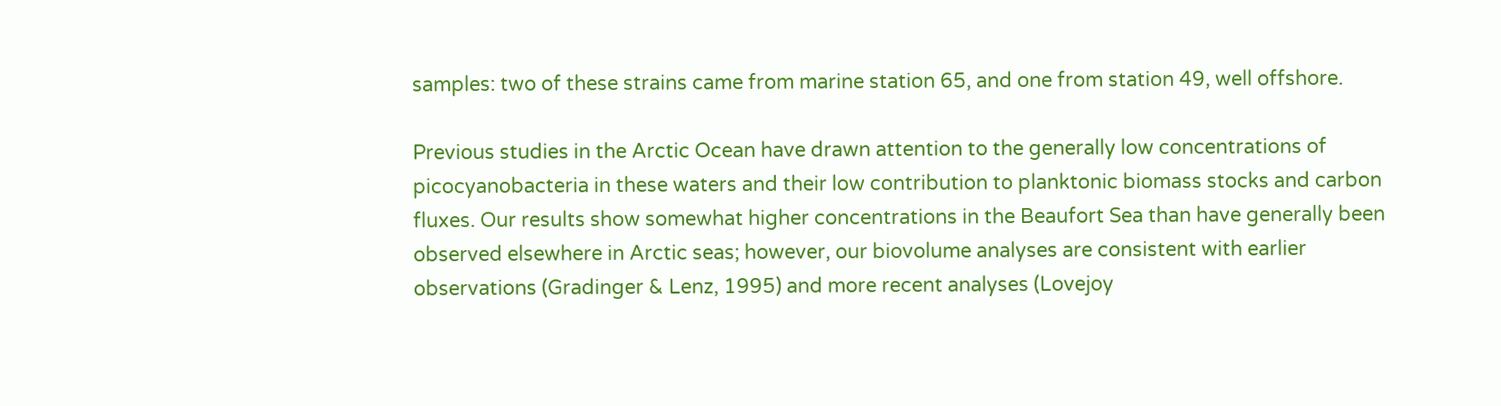samples: two of these strains came from marine station 65, and one from station 49, well offshore.

Previous studies in the Arctic Ocean have drawn attention to the generally low concentrations of picocyanobacteria in these waters and their low contribution to planktonic biomass stocks and carbon fluxes. Our results show somewhat higher concentrations in the Beaufort Sea than have generally been observed elsewhere in Arctic seas; however, our biovolume analyses are consistent with earlier observations (Gradinger & Lenz, 1995) and more recent analyses (Lovejoy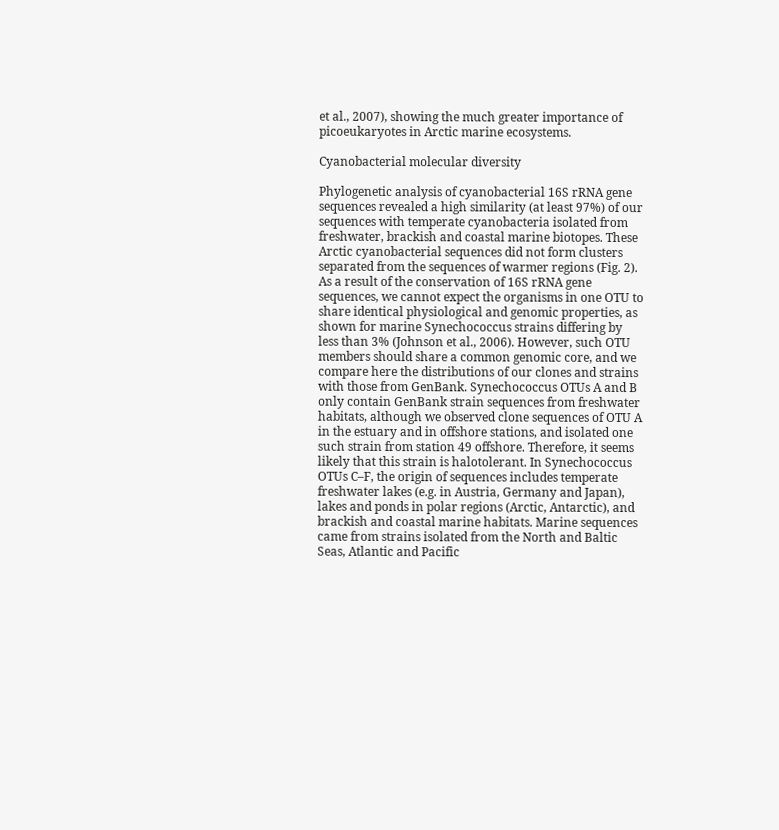et al., 2007), showing the much greater importance of picoeukaryotes in Arctic marine ecosystems.

Cyanobacterial molecular diversity

Phylogenetic analysis of cyanobacterial 16S rRNA gene sequences revealed a high similarity (at least 97%) of our sequences with temperate cyanobacteria isolated from freshwater, brackish and coastal marine biotopes. These Arctic cyanobacterial sequences did not form clusters separated from the sequences of warmer regions (Fig. 2). As a result of the conservation of 16S rRNA gene sequences, we cannot expect the organisms in one OTU to share identical physiological and genomic properties, as shown for marine Synechococcus strains differing by less than 3% (Johnson et al., 2006). However, such OTU members should share a common genomic core, and we compare here the distributions of our clones and strains with those from GenBank. Synechococcus OTUs A and B only contain GenBank strain sequences from freshwater habitats, although we observed clone sequences of OTU A in the estuary and in offshore stations, and isolated one such strain from station 49 offshore. Therefore, it seems likely that this strain is halotolerant. In Synechococcus OTUs C–F, the origin of sequences includes temperate freshwater lakes (e.g. in Austria, Germany and Japan), lakes and ponds in polar regions (Arctic, Antarctic), and brackish and coastal marine habitats. Marine sequences came from strains isolated from the North and Baltic Seas, Atlantic and Pacific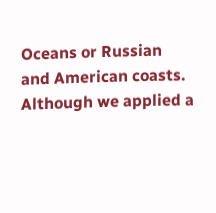Oceans or Russian and American coasts. Although we applied a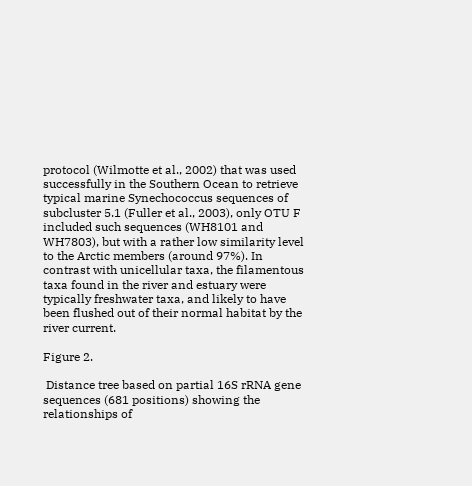protocol (Wilmotte et al., 2002) that was used successfully in the Southern Ocean to retrieve typical marine Synechococcus sequences of subcluster 5.1 (Fuller et al., 2003), only OTU F included such sequences (WH8101 and WH7803), but with a rather low similarity level to the Arctic members (around 97%). In contrast with unicellular taxa, the filamentous taxa found in the river and estuary were typically freshwater taxa, and likely to have been flushed out of their normal habitat by the river current.

Figure 2.

 Distance tree based on partial 16S rRNA gene sequences (681 positions) showing the relationships of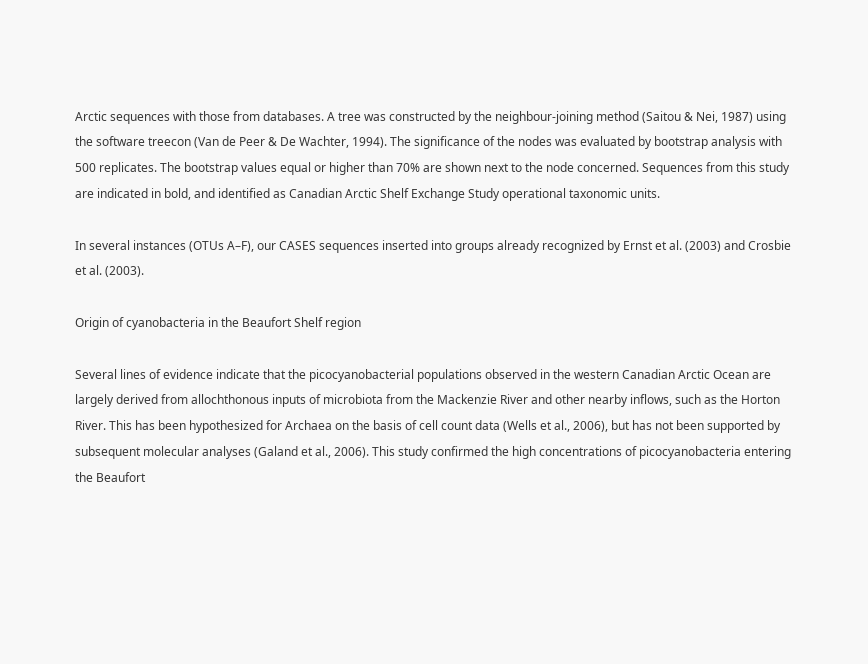Arctic sequences with those from databases. A tree was constructed by the neighbour-joining method (Saitou & Nei, 1987) using the software treecon (Van de Peer & De Wachter, 1994). The significance of the nodes was evaluated by bootstrap analysis with 500 replicates. The bootstrap values equal or higher than 70% are shown next to the node concerned. Sequences from this study are indicated in bold, and identified as Canadian Arctic Shelf Exchange Study operational taxonomic units.

In several instances (OTUs A–F), our CASES sequences inserted into groups already recognized by Ernst et al. (2003) and Crosbie et al. (2003).

Origin of cyanobacteria in the Beaufort Shelf region

Several lines of evidence indicate that the picocyanobacterial populations observed in the western Canadian Arctic Ocean are largely derived from allochthonous inputs of microbiota from the Mackenzie River and other nearby inflows, such as the Horton River. This has been hypothesized for Archaea on the basis of cell count data (Wells et al., 2006), but has not been supported by subsequent molecular analyses (Galand et al., 2006). This study confirmed the high concentrations of picocyanobacteria entering the Beaufort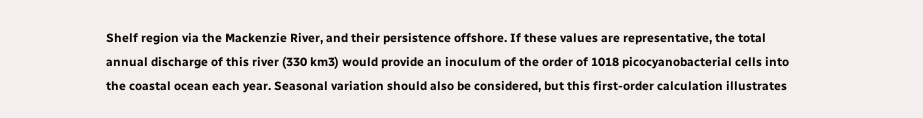Shelf region via the Mackenzie River, and their persistence offshore. If these values are representative, the total annual discharge of this river (330 km3) would provide an inoculum of the order of 1018 picocyanobacterial cells into the coastal ocean each year. Seasonal variation should also be considered, but this first-order calculation illustrates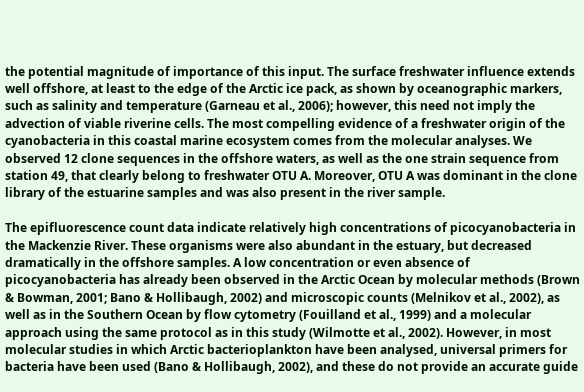the potential magnitude of importance of this input. The surface freshwater influence extends well offshore, at least to the edge of the Arctic ice pack, as shown by oceanographic markers, such as salinity and temperature (Garneau et al., 2006); however, this need not imply the advection of viable riverine cells. The most compelling evidence of a freshwater origin of the cyanobacteria in this coastal marine ecosystem comes from the molecular analyses. We observed 12 clone sequences in the offshore waters, as well as the one strain sequence from station 49, that clearly belong to freshwater OTU A. Moreover, OTU A was dominant in the clone library of the estuarine samples and was also present in the river sample.

The epifluorescence count data indicate relatively high concentrations of picocyanobacteria in the Mackenzie River. These organisms were also abundant in the estuary, but decreased dramatically in the offshore samples. A low concentration or even absence of picocyanobacteria has already been observed in the Arctic Ocean by molecular methods (Brown & Bowman, 2001; Bano & Hollibaugh, 2002) and microscopic counts (Melnikov et al., 2002), as well as in the Southern Ocean by flow cytometry (Fouilland et al., 1999) and a molecular approach using the same protocol as in this study (Wilmotte et al., 2002). However, in most molecular studies in which Arctic bacterioplankton have been analysed, universal primers for bacteria have been used (Bano & Hollibaugh, 2002), and these do not provide an accurate guide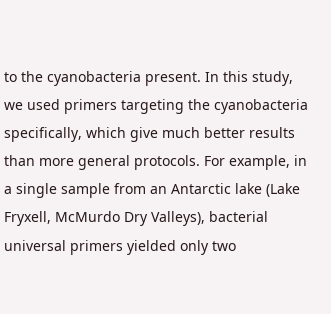to the cyanobacteria present. In this study, we used primers targeting the cyanobacteria specifically, which give much better results than more general protocols. For example, in a single sample from an Antarctic lake (Lake Fryxell, McMurdo Dry Valleys), bacterial universal primers yielded only two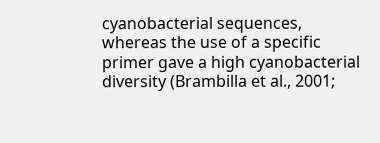cyanobacterial sequences, whereas the use of a specific primer gave a high cyanobacterial diversity (Brambilla et al., 2001;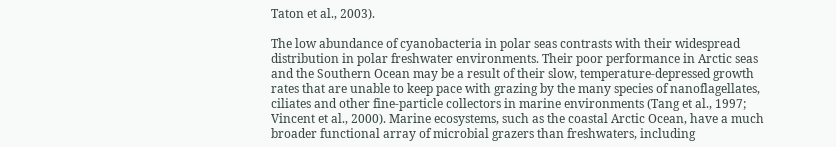Taton et al., 2003).

The low abundance of cyanobacteria in polar seas contrasts with their widespread distribution in polar freshwater environments. Their poor performance in Arctic seas and the Southern Ocean may be a result of their slow, temperature-depressed growth rates that are unable to keep pace with grazing by the many species of nanoflagellates, ciliates and other fine-particle collectors in marine environments (Tang et al., 1997; Vincent et al., 2000). Marine ecosystems, such as the coastal Arctic Ocean, have a much broader functional array of microbial grazers than freshwaters, including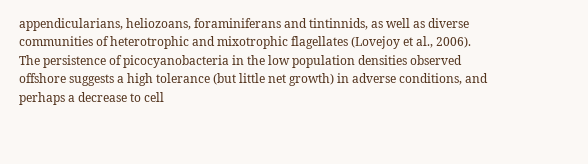appendicularians, heliozoans, foraminiferans and tintinnids, as well as diverse communities of heterotrophic and mixotrophic flagellates (Lovejoy et al., 2006). The persistence of picocyanobacteria in the low population densities observed offshore suggests a high tolerance (but little net growth) in adverse conditions, and perhaps a decrease to cell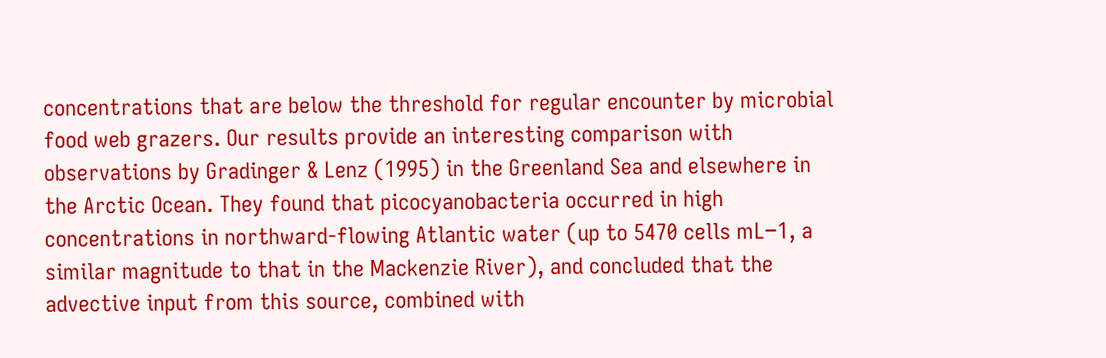concentrations that are below the threshold for regular encounter by microbial food web grazers. Our results provide an interesting comparison with observations by Gradinger & Lenz (1995) in the Greenland Sea and elsewhere in the Arctic Ocean. They found that picocyanobacteria occurred in high concentrations in northward-flowing Atlantic water (up to 5470 cells mL−1, a similar magnitude to that in the Mackenzie River), and concluded that the advective input from this source, combined with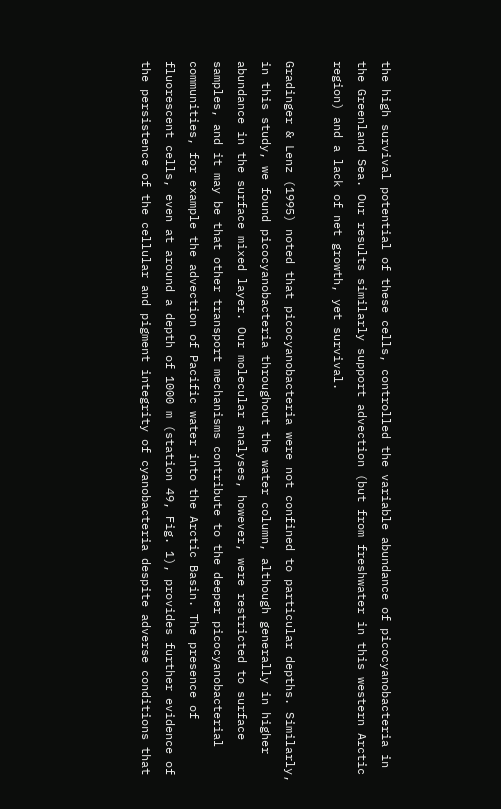the high survival potential of these cells, controlled the variable abundance of picocyanobacteria in the Greenland Sea. Our results similarly support advection (but from freshwater in this western Arctic region) and a lack of net growth, yet survival.

Gradinger & Lenz (1995) noted that picocyanobacteria were not confined to particular depths. Similarly, in this study, we found picocyanobacteria throughout the water column, although generally in higher abundance in the surface mixed layer. Our molecular analyses, however, were restricted to surface samples, and it may be that other transport mechanisms contribute to the deeper picocyanobacterial communities, for example the advection of Pacific water into the Arctic Basin. The presence of fluorescent cells, even at around a depth of 1000 m (station 49, Fig. 1), provides further evidence of the persistence of the cellular and pigment integrity of cyanobacteria despite adverse conditions that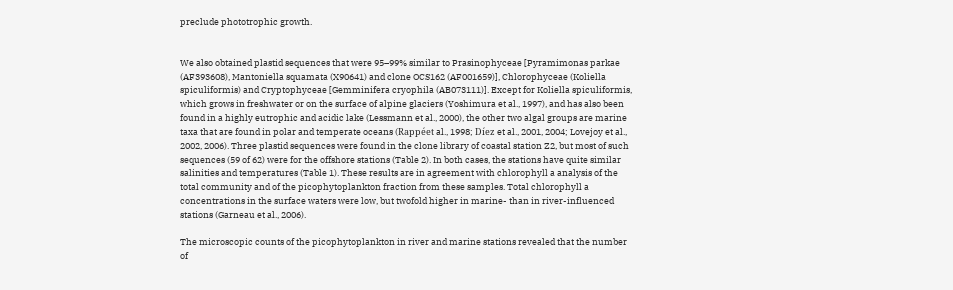preclude phototrophic growth.


We also obtained plastid sequences that were 95–99% similar to Prasinophyceae [Pyramimonas parkae (AF393608), Mantoniella squamata (X90641) and clone OCS162 (AF001659)], Chlorophyceae (Koliella spiculiformis) and Cryptophyceae [Gemminifera cryophila (AB073111)]. Except for Koliella spiculiformis, which grows in freshwater or on the surface of alpine glaciers (Yoshimura et al., 1997), and has also been found in a highly eutrophic and acidic lake (Lessmann et al., 2000), the other two algal groups are marine taxa that are found in polar and temperate oceans (Rappéet al., 1998; Díez et al., 2001, 2004; Lovejoy et al., 2002, 2006). Three plastid sequences were found in the clone library of coastal station Z2, but most of such sequences (59 of 62) were for the offshore stations (Table 2). In both cases, the stations have quite similar salinities and temperatures (Table 1). These results are in agreement with chlorophyll a analysis of the total community and of the picophytoplankton fraction from these samples. Total chlorophyll a concentrations in the surface waters were low, but twofold higher in marine- than in river-influenced stations (Garneau et al., 2006).

The microscopic counts of the picophytoplankton in river and marine stations revealed that the number of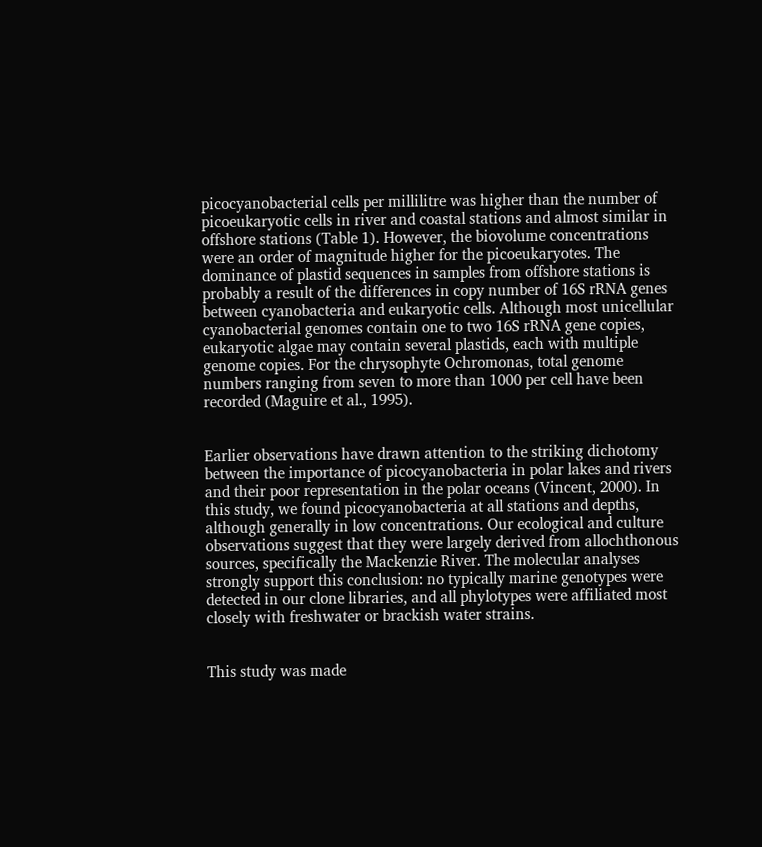picocyanobacterial cells per millilitre was higher than the number of picoeukaryotic cells in river and coastal stations and almost similar in offshore stations (Table 1). However, the biovolume concentrations were an order of magnitude higher for the picoeukaryotes. The dominance of plastid sequences in samples from offshore stations is probably a result of the differences in copy number of 16S rRNA genes between cyanobacteria and eukaryotic cells. Although most unicellular cyanobacterial genomes contain one to two 16S rRNA gene copies, eukaryotic algae may contain several plastids, each with multiple genome copies. For the chrysophyte Ochromonas, total genome numbers ranging from seven to more than 1000 per cell have been recorded (Maguire et al., 1995).


Earlier observations have drawn attention to the striking dichotomy between the importance of picocyanobacteria in polar lakes and rivers and their poor representation in the polar oceans (Vincent, 2000). In this study, we found picocyanobacteria at all stations and depths, although generally in low concentrations. Our ecological and culture observations suggest that they were largely derived from allochthonous sources, specifically the Mackenzie River. The molecular analyses strongly support this conclusion: no typically marine genotypes were detected in our clone libraries, and all phylotypes were affiliated most closely with freshwater or brackish water strains.


This study was made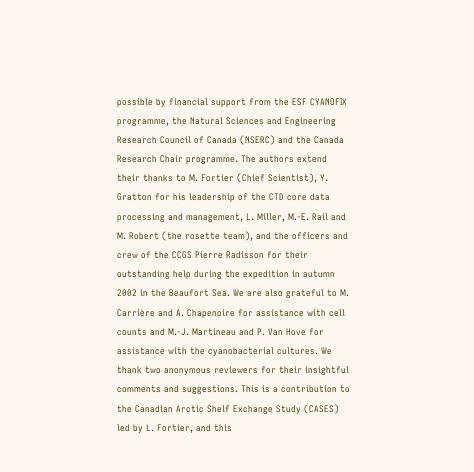possible by financial support from the ESF CYANOFIX programme, the Natural Sciences and Engineering Research Council of Canada (NSERC) and the Canada Research Chair programme. The authors extend their thanks to M. Fortier (Chief Scientist), Y. Gratton for his leadership of the CTD core data processing and management, L. Miller, M.-E. Rail and M. Robert (the rosette team), and the officers and crew of the CCGS Pierre Radisson for their outstanding help during the expedition in autumn 2002 in the Beaufort Sea. We are also grateful to M. Carrière and A. Chapenoire for assistance with cell counts and M.-J. Martineau and P. Van Hove for assistance with the cyanobacterial cultures. We thank two anonymous reviewers for their insightful comments and suggestions. This is a contribution to the Canadian Arctic Shelf Exchange Study (CASES) led by L. Fortier, and this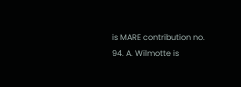is MARE contribution no. 94. A. Wilmotte is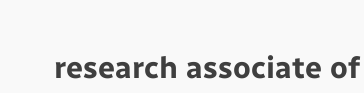research associate of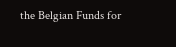the Belgian Funds for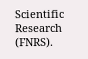Scientific Research (FNRS).